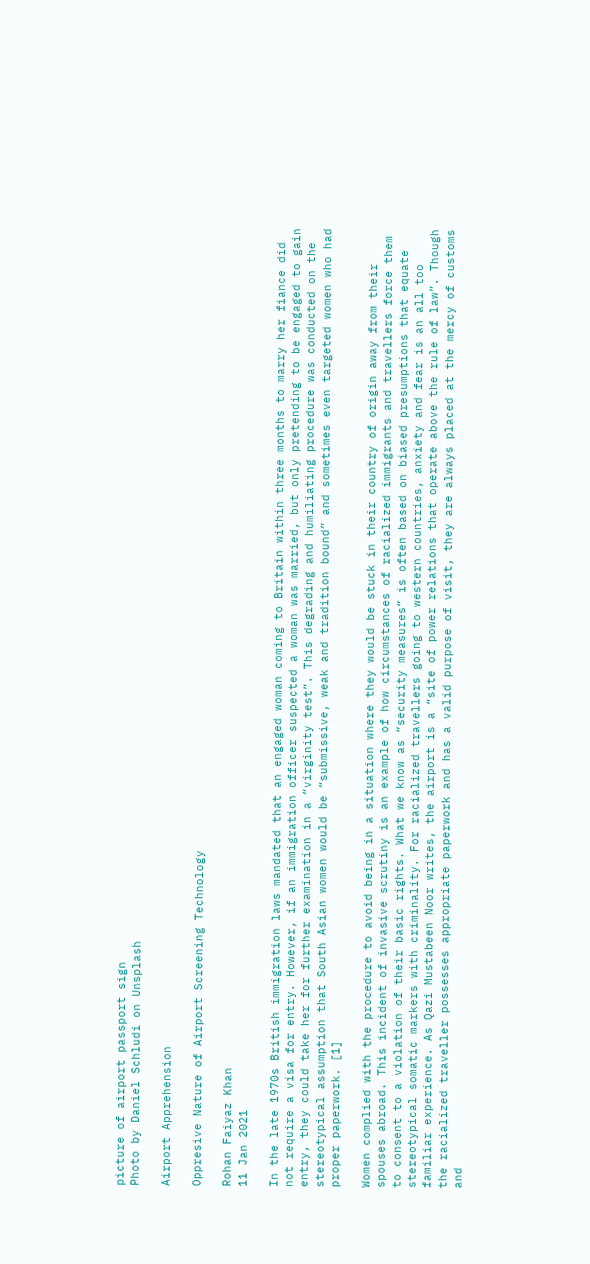picture of airport passport sign
Photo by Daniel Schludi on Unsplash

Airport Apprehension

Oppresive Nature of Airport Screening Technology

Rohan Faiyaz Khan
11 Jan 2021

In the late 1970s British immigration laws mandated that an engaged woman coming to Britain within three months to marry her fiance did not require a visa for entry. However, if an immigration officer suspected a woman was married, but only pretending to be engaged to gain entry, they could take her for further examination in a “virginity test”. This degrading and humiliating procedure was conducted on the stereotypical assumption that South Asian women would be “submissive, weak and tradition bound” and sometimes even targeted women who had proper paperwork. [1]

Women complied with the procedure to avoid being in a situation where they would be stuck in their country of origin away from their spouses abroad. This incident of invasive scrutiny is an example of how circumstances of racialized immigrants and travellers force them to consent to a violation of their basic rights. What we know as “security measures” is often based on biased presumptions that equate stereotypical somatic markers with criminality. For racialized travellers going to western countries, anxiety and fear is an all too familiar experience. As Qazi Mustabeen Noor writes, the airport is a “site of power relations that operate above the rule of law”. Though the racialized traveller possesses appropriate paperwork and has a valid purpose of visit, they are always placed at the mercy of customs and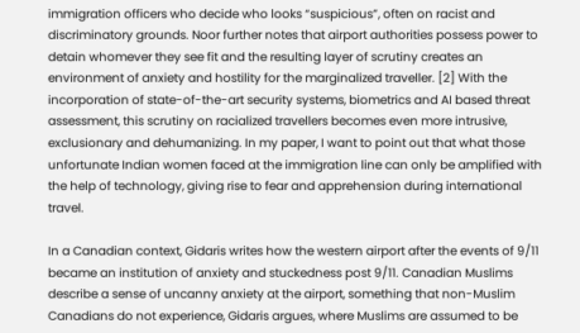immigration officers who decide who looks “suspicious”, often on racist and discriminatory grounds. Noor further notes that airport authorities possess power to detain whomever they see fit and the resulting layer of scrutiny creates an environment of anxiety and hostility for the marginalized traveller. [2] With the incorporation of state-of-the-art security systems, biometrics and AI based threat assessment, this scrutiny on racialized travellers becomes even more intrusive, exclusionary and dehumanizing. In my paper, I want to point out that what those unfortunate Indian women faced at the immigration line can only be amplified with the help of technology, giving rise to fear and apprehension during international travel.

In a Canadian context, Gidaris writes how the western airport after the events of 9/11 became an institution of anxiety and stuckedness post 9/11. Canadian Muslims describe a sense of uncanny anxiety at the airport, something that non-Muslim Canadians do not experience, Gidaris argues, where Muslims are assumed to be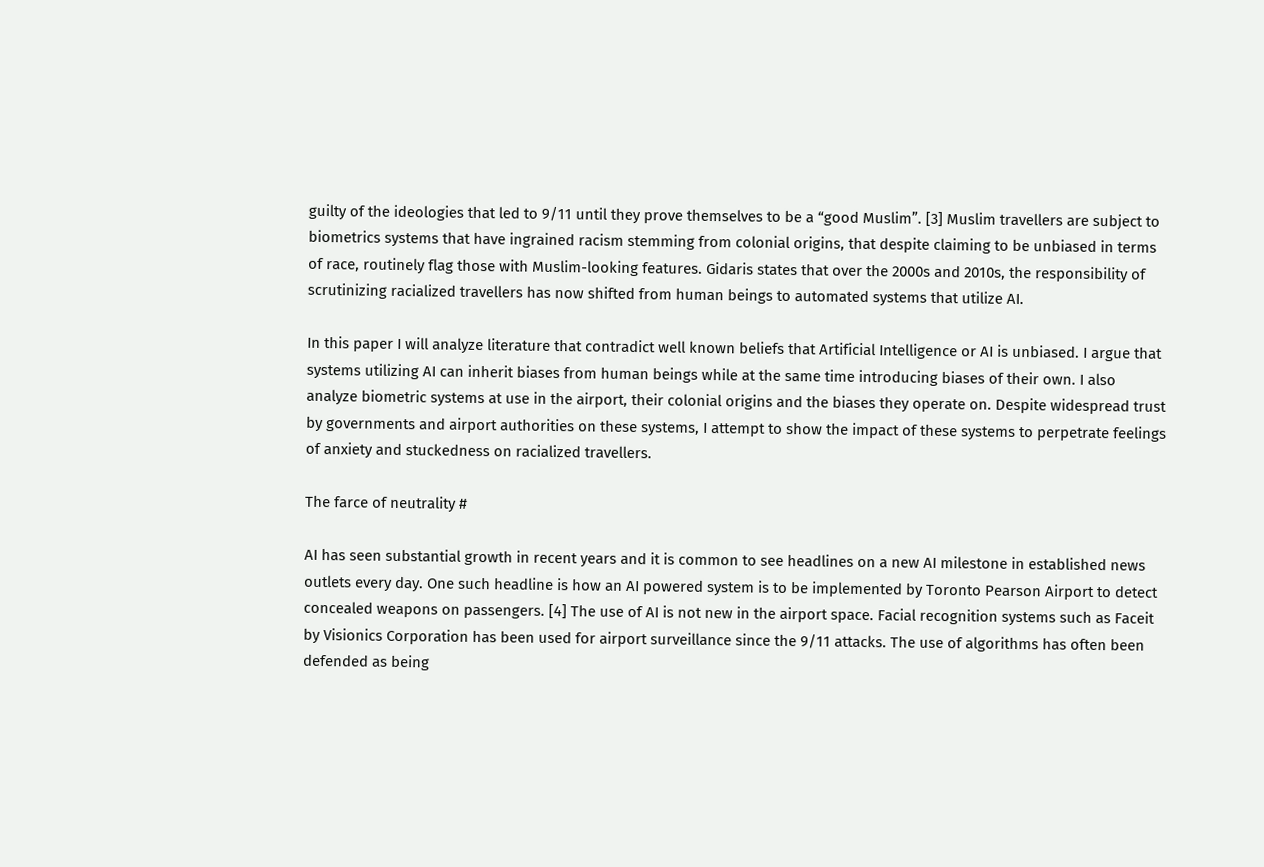guilty of the ideologies that led to 9/11 until they prove themselves to be a “good Muslim”. [3] Muslim travellers are subject to biometrics systems that have ingrained racism stemming from colonial origins, that despite claiming to be unbiased in terms of race, routinely flag those with Muslim-looking features. Gidaris states that over the 2000s and 2010s, the responsibility of scrutinizing racialized travellers has now shifted from human beings to automated systems that utilize AI.

In this paper I will analyze literature that contradict well known beliefs that Artificial Intelligence or AI is unbiased. I argue that systems utilizing AI can inherit biases from human beings while at the same time introducing biases of their own. I also analyze biometric systems at use in the airport, their colonial origins and the biases they operate on. Despite widespread trust by governments and airport authorities on these systems, I attempt to show the impact of these systems to perpetrate feelings of anxiety and stuckedness on racialized travellers.

The farce of neutrality #

AI has seen substantial growth in recent years and it is common to see headlines on a new AI milestone in established news outlets every day. One such headline is how an AI powered system is to be implemented by Toronto Pearson Airport to detect concealed weapons on passengers. [4] The use of AI is not new in the airport space. Facial recognition systems such as Faceit by Visionics Corporation has been used for airport surveillance since the 9/11 attacks. The use of algorithms has often been defended as being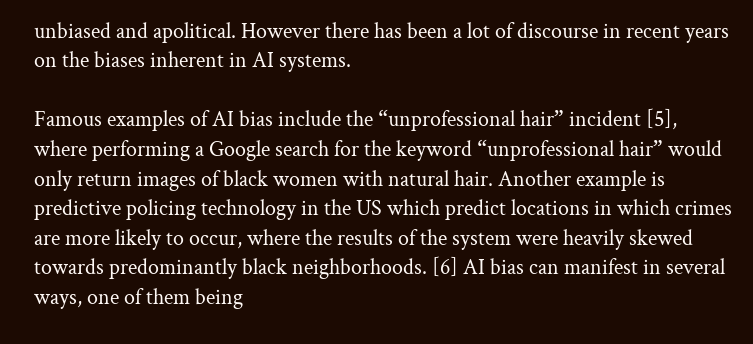unbiased and apolitical. However there has been a lot of discourse in recent years on the biases inherent in AI systems.

Famous examples of AI bias include the “unprofessional hair” incident [5], where performing a Google search for the keyword “unprofessional hair” would only return images of black women with natural hair. Another example is predictive policing technology in the US which predict locations in which crimes are more likely to occur, where the results of the system were heavily skewed towards predominantly black neighborhoods. [6] AI bias can manifest in several ways, one of them being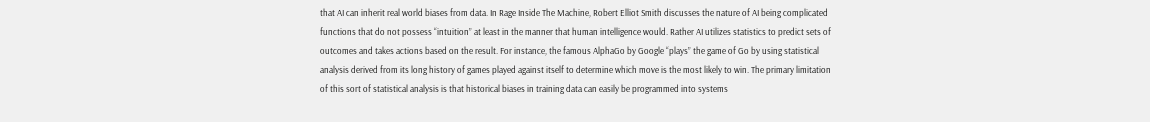that AI can inherit real world biases from data. In Rage Inside The Machine, Robert Elliot Smith discusses the nature of AI being complicated functions that do not possess “intuition” at least in the manner that human intelligence would. Rather AI utilizes statistics to predict sets of outcomes and takes actions based on the result. For instance, the famous AlphaGo by Google “plays” the game of Go by using statistical analysis derived from its long history of games played against itself to determine which move is the most likely to win. The primary limitation of this sort of statistical analysis is that historical biases in training data can easily be programmed into systems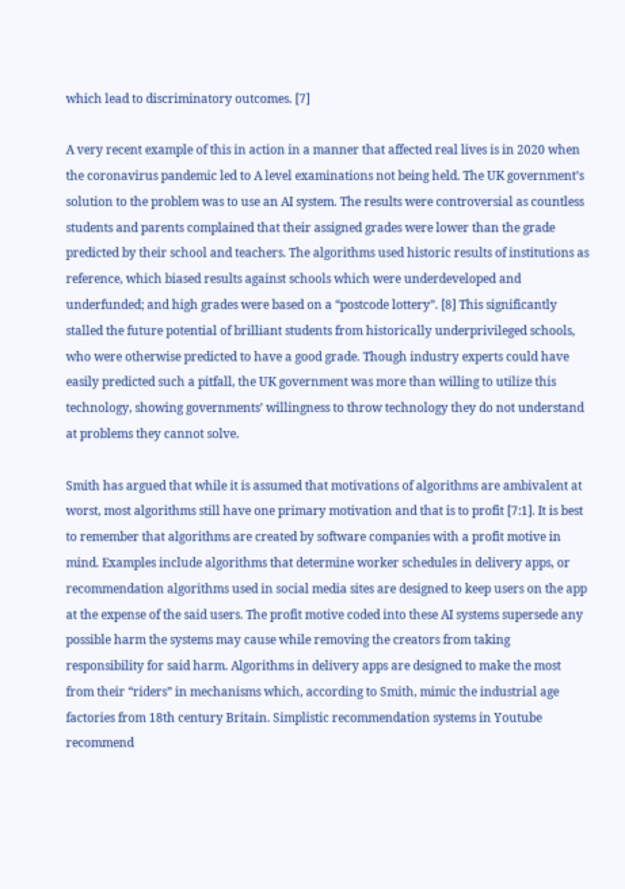which lead to discriminatory outcomes. [7]

A very recent example of this in action in a manner that affected real lives is in 2020 when the coronavirus pandemic led to A level examinations not being held. The UK government’s solution to the problem was to use an AI system. The results were controversial as countless students and parents complained that their assigned grades were lower than the grade predicted by their school and teachers. The algorithms used historic results of institutions as reference, which biased results against schools which were underdeveloped and underfunded; and high grades were based on a “postcode lottery”. [8] This significantly stalled the future potential of brilliant students from historically underprivileged schools, who were otherwise predicted to have a good grade. Though industry experts could have easily predicted such a pitfall, the UK government was more than willing to utilize this technology, showing governments’ willingness to throw technology they do not understand at problems they cannot solve.

Smith has argued that while it is assumed that motivations of algorithms are ambivalent at worst, most algorithms still have one primary motivation and that is to profit [7:1]. It is best to remember that algorithms are created by software companies with a profit motive in mind. Examples include algorithms that determine worker schedules in delivery apps, or recommendation algorithms used in social media sites are designed to keep users on the app at the expense of the said users. The profit motive coded into these AI systems supersede any possible harm the systems may cause while removing the creators from taking responsibility for said harm. Algorithms in delivery apps are designed to make the most from their “riders” in mechanisms which, according to Smith, mimic the industrial age factories from 18th century Britain. Simplistic recommendation systems in Youtube recommend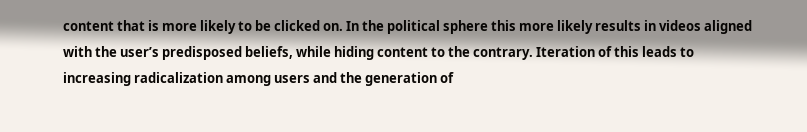content that is more likely to be clicked on. In the political sphere this more likely results in videos aligned with the user’s predisposed beliefs, while hiding content to the contrary. Iteration of this leads to increasing radicalization among users and the generation of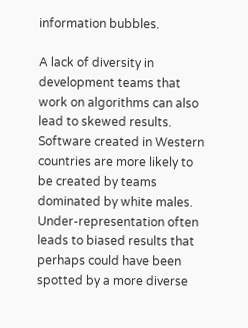information bubbles.

A lack of diversity in development teams that work on algorithms can also lead to skewed results. Software created in Western countries are more likely to be created by teams dominated by white males. Under-representation often leads to biased results that perhaps could have been spotted by a more diverse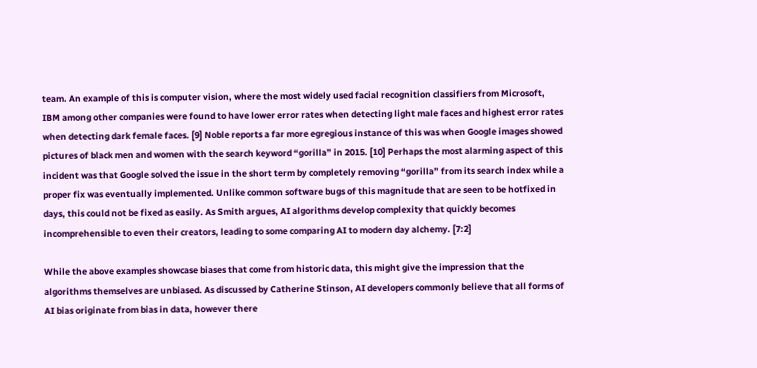team. An example of this is computer vision, where the most widely used facial recognition classifiers from Microsoft, IBM among other companies were found to have lower error rates when detecting light male faces and highest error rates when detecting dark female faces. [9] Noble reports a far more egregious instance of this was when Google images showed pictures of black men and women with the search keyword “gorilla” in 2015. [10] Perhaps the most alarming aspect of this incident was that Google solved the issue in the short term by completely removing “gorilla” from its search index while a proper fix was eventually implemented. Unlike common software bugs of this magnitude that are seen to be hotfixed in days, this could not be fixed as easily. As Smith argues, AI algorithms develop complexity that quickly becomes incomprehensible to even their creators, leading to some comparing AI to modern day alchemy. [7:2]

While the above examples showcase biases that come from historic data, this might give the impression that the algorithms themselves are unbiased. As discussed by Catherine Stinson, AI developers commonly believe that all forms of AI bias originate from bias in data, however there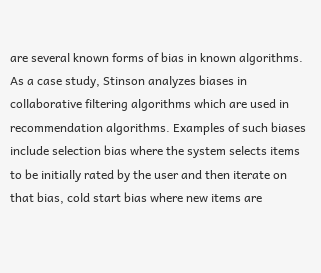are several known forms of bias in known algorithms. As a case study, Stinson analyzes biases in collaborative filtering algorithms which are used in recommendation algorithms. Examples of such biases include selection bias where the system selects items to be initially rated by the user and then iterate on that bias, cold start bias where new items are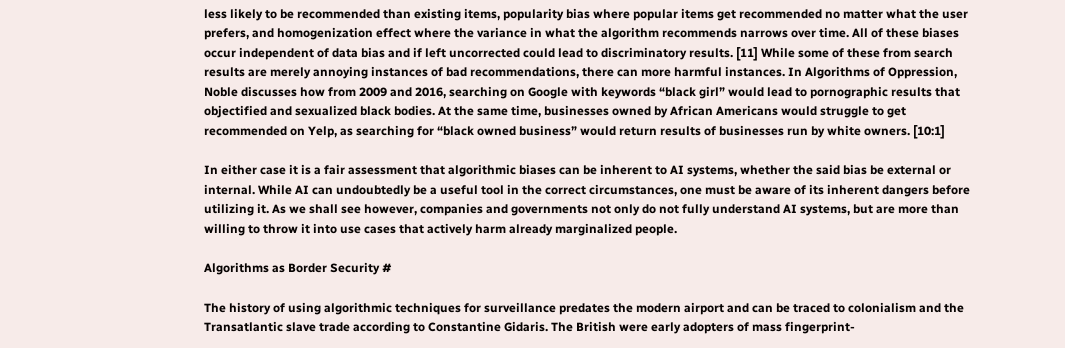less likely to be recommended than existing items, popularity bias where popular items get recommended no matter what the user prefers, and homogenization effect where the variance in what the algorithm recommends narrows over time. All of these biases occur independent of data bias and if left uncorrected could lead to discriminatory results. [11] While some of these from search results are merely annoying instances of bad recommendations, there can more harmful instances. In Algorithms of Oppression, Noble discusses how from 2009 and 2016, searching on Google with keywords “black girl” would lead to pornographic results that objectified and sexualized black bodies. At the same time, businesses owned by African Americans would struggle to get recommended on Yelp, as searching for “black owned business” would return results of businesses run by white owners. [10:1]

In either case it is a fair assessment that algorithmic biases can be inherent to AI systems, whether the said bias be external or internal. While AI can undoubtedly be a useful tool in the correct circumstances, one must be aware of its inherent dangers before utilizing it. As we shall see however, companies and governments not only do not fully understand AI systems, but are more than willing to throw it into use cases that actively harm already marginalized people.

Algorithms as Border Security #

The history of using algorithmic techniques for surveillance predates the modern airport and can be traced to colonialism and the Transatlantic slave trade according to Constantine Gidaris. The British were early adopters of mass fingerprint-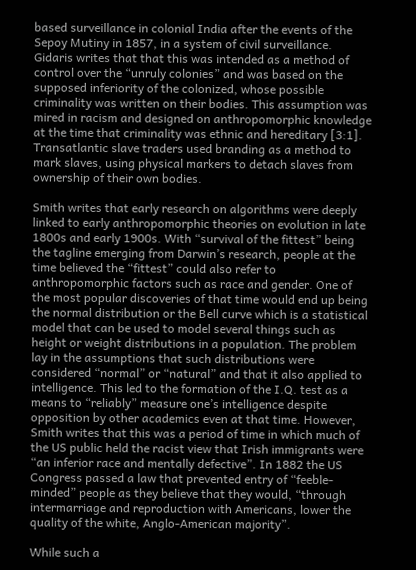based surveillance in colonial India after the events of the Sepoy Mutiny in 1857, in a system of civil surveillance. Gidaris writes that that this was intended as a method of control over the “unruly colonies” and was based on the supposed inferiority of the colonized, whose possible criminality was written on their bodies. This assumption was mired in racism and designed on anthropomorphic knowledge at the time that criminality was ethnic and hereditary [3:1]. Transatlantic slave traders used branding as a method to mark slaves, using physical markers to detach slaves from ownership of their own bodies.

Smith writes that early research on algorithms were deeply linked to early anthropomorphic theories on evolution in late 1800s and early 1900s. With “survival of the fittest” being the tagline emerging from Darwin’s research, people at the time believed the “fittest” could also refer to anthropomorphic factors such as race and gender. One of the most popular discoveries of that time would end up being the normal distribution or the Bell curve which is a statistical model that can be used to model several things such as height or weight distributions in a population. The problem lay in the assumptions that such distributions were considered “normal” or “natural” and that it also applied to intelligence. This led to the formation of the I.Q. test as a means to “reliably” measure one’s intelligence despite opposition by other academics even at that time. However, Smith writes that this was a period of time in which much of the US public held the racist view that Irish immigrants were “an inferior race and mentally defective”. In 1882 the US Congress passed a law that prevented entry of “feeble-minded” people as they believe that they would, “through intermarriage and reproduction with Americans, lower the quality of the white, Anglo-American majority”.

While such a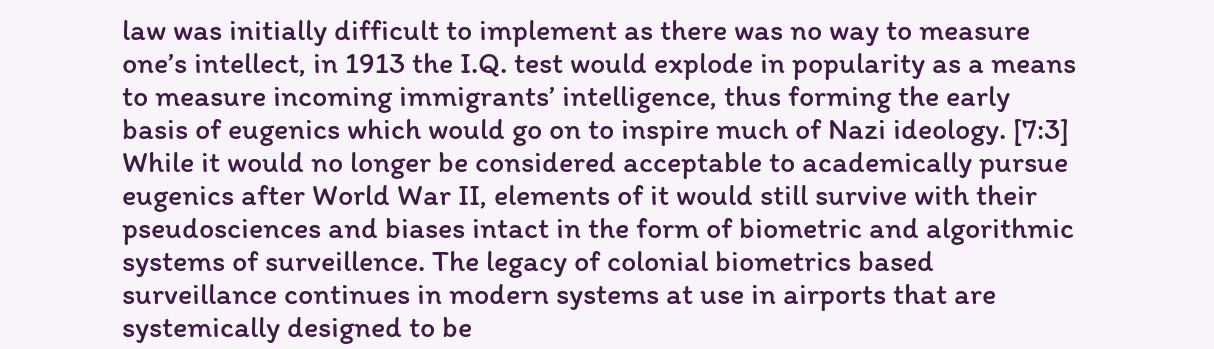law was initially difficult to implement as there was no way to measure one’s intellect, in 1913 the I.Q. test would explode in popularity as a means to measure incoming immigrants’ intelligence, thus forming the early basis of eugenics which would go on to inspire much of Nazi ideology. [7:3] While it would no longer be considered acceptable to academically pursue eugenics after World War II, elements of it would still survive with their pseudosciences and biases intact in the form of biometric and algorithmic systems of surveillence. The legacy of colonial biometrics based surveillance continues in modern systems at use in airports that are systemically designed to be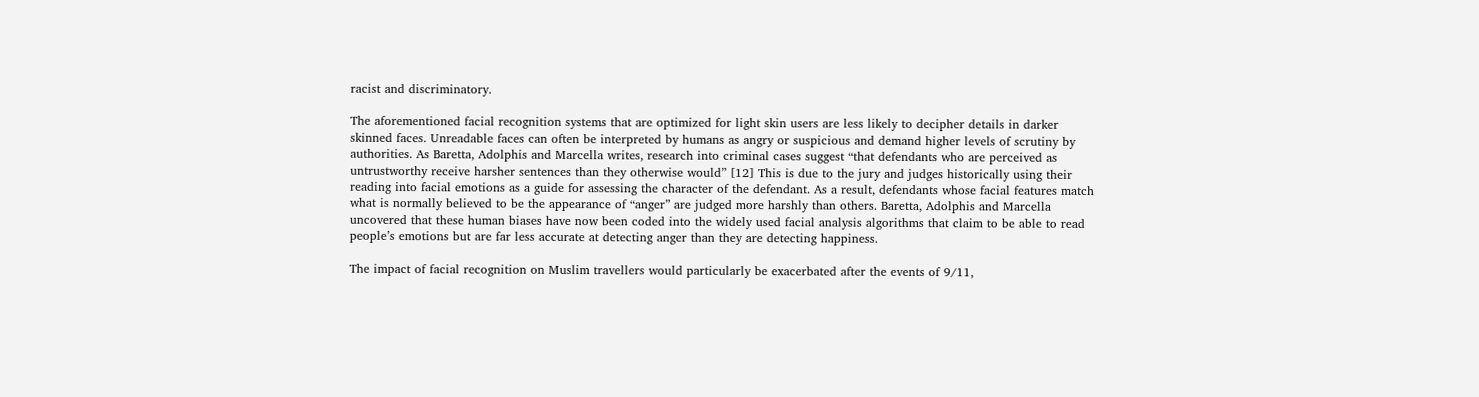racist and discriminatory.

The aforementioned facial recognition systems that are optimized for light skin users are less likely to decipher details in darker skinned faces. Unreadable faces can often be interpreted by humans as angry or suspicious and demand higher levels of scrutiny by authorities. As Baretta, Adolphis and Marcella writes, research into criminal cases suggest “that defendants who are perceived as untrustworthy receive harsher sentences than they otherwise would” [12] This is due to the jury and judges historically using their reading into facial emotions as a guide for assessing the character of the defendant. As a result, defendants whose facial features match what is normally believed to be the appearance of “anger” are judged more harshly than others. Baretta, Adolphis and Marcella uncovered that these human biases have now been coded into the widely used facial analysis algorithms that claim to be able to read people’s emotions but are far less accurate at detecting anger than they are detecting happiness.

The impact of facial recognition on Muslim travellers would particularly be exacerbated after the events of 9/11,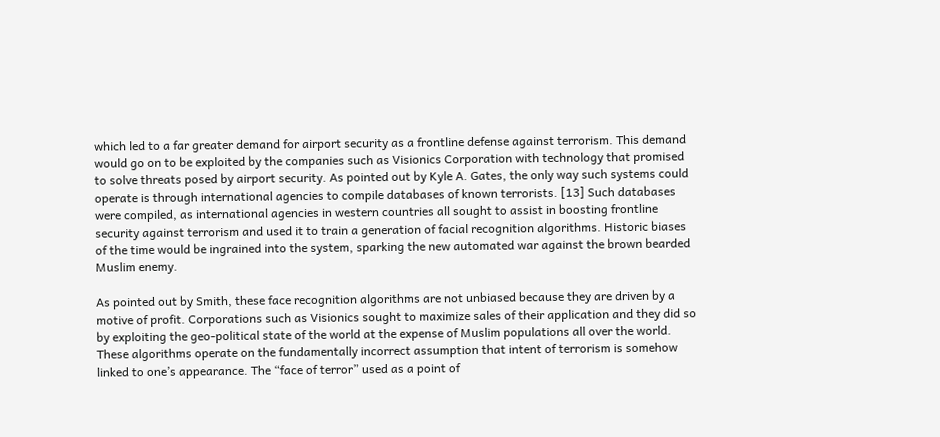which led to a far greater demand for airport security as a frontline defense against terrorism. This demand would go on to be exploited by the companies such as Visionics Corporation with technology that promised to solve threats posed by airport security. As pointed out by Kyle A. Gates, the only way such systems could operate is through international agencies to compile databases of known terrorists. [13] Such databases were compiled, as international agencies in western countries all sought to assist in boosting frontline security against terrorism and used it to train a generation of facial recognition algorithms. Historic biases of the time would be ingrained into the system, sparking the new automated war against the brown bearded Muslim enemy.

As pointed out by Smith, these face recognition algorithms are not unbiased because they are driven by a motive of profit. Corporations such as Visionics sought to maximize sales of their application and they did so by exploiting the geo-political state of the world at the expense of Muslim populations all over the world. These algorithms operate on the fundamentally incorrect assumption that intent of terrorism is somehow linked to one’s appearance. The “face of terror” used as a point of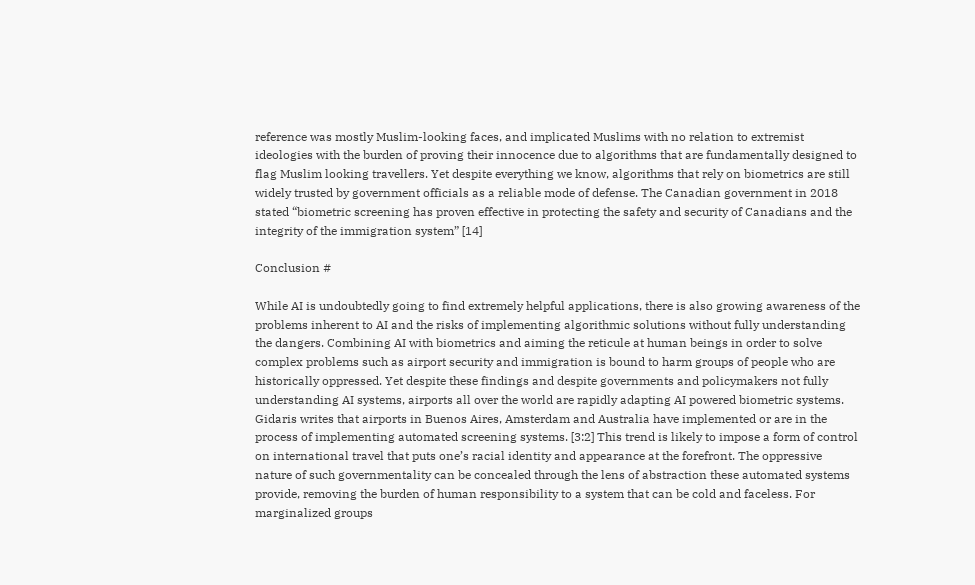reference was mostly Muslim-looking faces, and implicated Muslims with no relation to extremist ideologies with the burden of proving their innocence due to algorithms that are fundamentally designed to flag Muslim looking travellers. Yet despite everything we know, algorithms that rely on biometrics are still widely trusted by government officials as a reliable mode of defense. The Canadian government in 2018 stated “biometric screening has proven effective in protecting the safety and security of Canadians and the integrity of the immigration system” [14]

Conclusion #

While AI is undoubtedly going to find extremely helpful applications, there is also growing awareness of the problems inherent to AI and the risks of implementing algorithmic solutions without fully understanding the dangers. Combining AI with biometrics and aiming the reticule at human beings in order to solve complex problems such as airport security and immigration is bound to harm groups of people who are historically oppressed. Yet despite these findings and despite governments and policymakers not fully understanding AI systems, airports all over the world are rapidly adapting AI powered biometric systems. Gidaris writes that airports in Buenos Aires, Amsterdam and Australia have implemented or are in the process of implementing automated screening systems. [3:2] This trend is likely to impose a form of control on international travel that puts one’s racial identity and appearance at the forefront. The oppressive nature of such governmentality can be concealed through the lens of abstraction these automated systems provide, removing the burden of human responsibility to a system that can be cold and faceless. For marginalized groups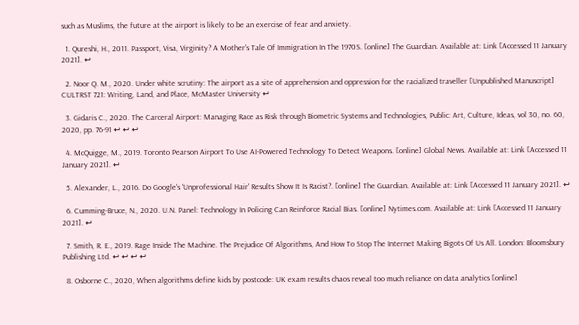such as Muslims, the future at the airport is likely to be an exercise of fear and anxiety.

  1. Qureshi, H., 2011. Passport, Visa, Virginity? A Mother's Tale Of Immigration In The 1970S. [online] The Guardian. Available at: Link [Accessed 11 January 2021]. ↩

  2. Noor Q. M., 2020. Under white scrutiny: The airport as a site of apprehension and oppression for the racialized traveller [Unpublished Manuscript] CULTRST 721: Writing, Land, and Place, McMaster University ↩

  3. Gidaris C., 2020. The Carceral Airport: Managing Race as Risk through Biometric Systems and Technologies, Public: Art, Culture, Ideas, vol 30, no. 60, 2020, pp. 76-91 ↩ ↩ ↩

  4. McQuigge, M., 2019. Toronto Pearson Airport To Use AI-Powered Technology To Detect Weapons. [online] Global News. Available at: Link [Accessed 11 January 2021]. ↩

  5. Alexander, L., 2016. Do Google's 'Unprofessional Hair' Results Show It Is Racist?. [online] The Guardian. Available at: Link [Accessed 11 January 2021]. ↩

  6. Cumming-Bruce, N., 2020. U.N. Panel: Technology In Policing Can Reinforce Racial Bias. [online] Nytimes.com. Available at: Link [Accessed 11 January 2021]. ↩

  7. Smith, R. E., 2019. Rage Inside The Machine. The Prejudice Of Algorithms, And How To Stop The Internet Making Bigots Of Us All. London: Bloomsbury Publishing Ltd. ↩ ↩ ↩ ↩

  8. Osborne C., 2020, When algorithms define kids by postcode: UK exam results chaos reveal too much reliance on data analytics [online]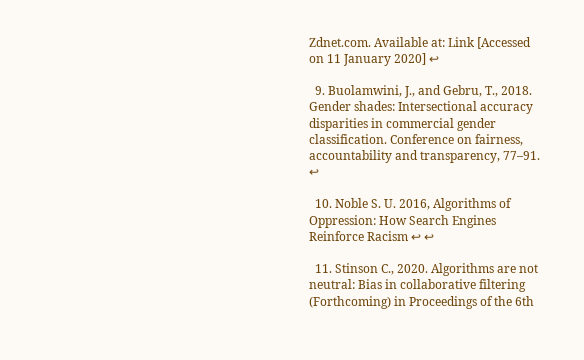Zdnet.com. Available at: Link [Accessed on 11 January 2020] ↩

  9. Buolamwini, J., and Gebru, T., 2018. Gender shades: Intersectional accuracy disparities in commercial gender classification. Conference on fairness, accountability and transparency, 77–91. ↩

  10. Noble S. U. 2016, Algorithms of Oppression: How Search Engines Reinforce Racism ↩ ↩

  11. Stinson C., 2020. Algorithms are not neutral: Bias in collaborative filtering (Forthcoming) in Proceedings of the 6th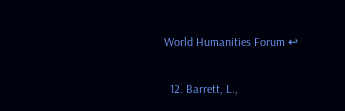World Humanities Forum ↩

  12. Barrett, L.,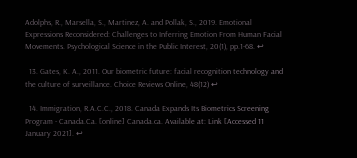Adolphs, R., Marsella, S., Martinez, A. and Pollak, S., 2019. Emotional Expressions Reconsidered: Challenges to Inferring Emotion From Human Facial Movements. Psychological Science in the Public Interest, 20(1), pp.1-68. ↩

  13. Gates, K. A., 2011. Our biometric future: facial recognition technology and the culture of surveillance. Choice Reviews Online, 48(12) ↩

  14. Immigration, R.A.C.C., 2018. Canada Expands Its Biometrics Screening Program - Canada.Ca. [online] Canada.ca. Available at: Link [Accessed 11 January 2021]. ↩